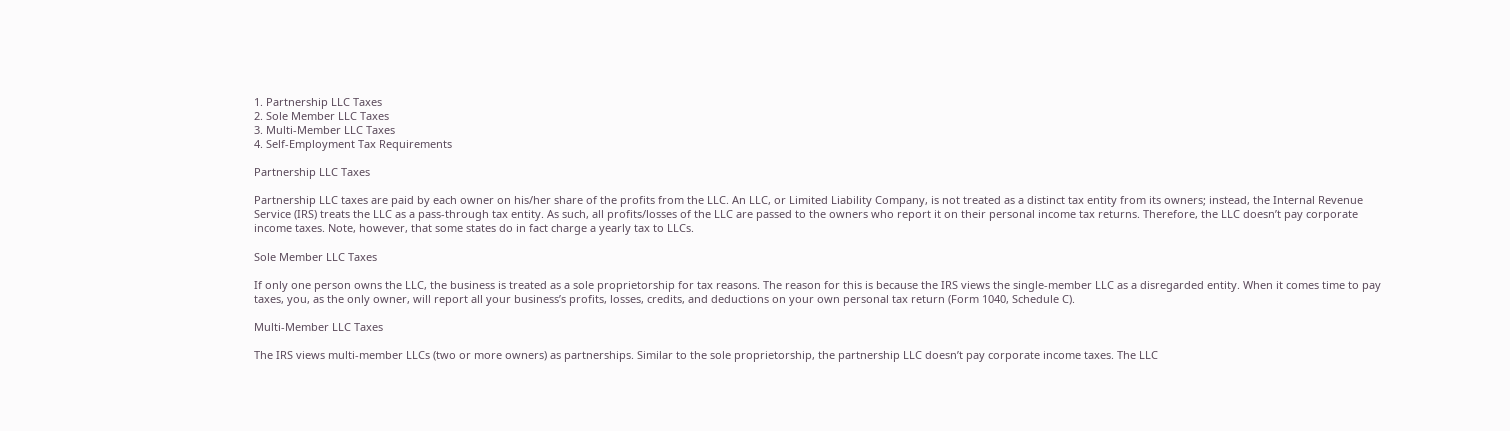1. Partnership LLC Taxes
2. Sole Member LLC Taxes
3. Multi-Member LLC Taxes
4. Self-Employment Tax Requirements

Partnership LLC Taxes

Partnership LLC taxes are paid by each owner on his/her share of the profits from the LLC. An LLC, or Limited Liability Company, is not treated as a distinct tax entity from its owners; instead, the Internal Revenue Service (IRS) treats the LLC as a pass-through tax entity. As such, all profits/losses of the LLC are passed to the owners who report it on their personal income tax returns. Therefore, the LLC doesn’t pay corporate income taxes. Note, however, that some states do in fact charge a yearly tax to LLCs.

Sole Member LLC Taxes

If only one person owns the LLC, the business is treated as a sole proprietorship for tax reasons. The reason for this is because the IRS views the single-member LLC as a disregarded entity. When it comes time to pay taxes, you, as the only owner, will report all your business’s profits, losses, credits, and deductions on your own personal tax return (Form 1040, Schedule C).

Multi-Member LLC Taxes

The IRS views multi-member LLCs (two or more owners) as partnerships. Similar to the sole proprietorship, the partnership LLC doesn’t pay corporate income taxes. The LLC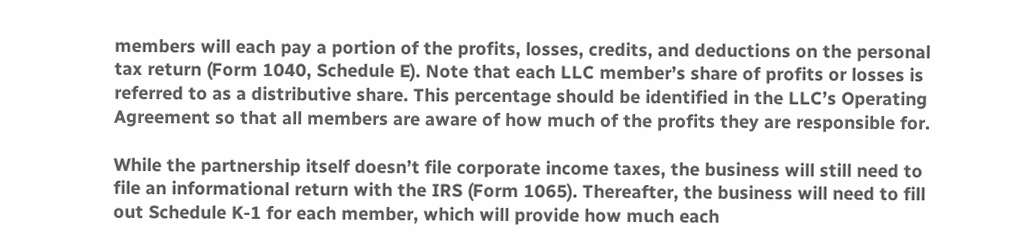members will each pay a portion of the profits, losses, credits, and deductions on the personal tax return (Form 1040, Schedule E). Note that each LLC member’s share of profits or losses is referred to as a distributive share. This percentage should be identified in the LLC’s Operating Agreement so that all members are aware of how much of the profits they are responsible for.

While the partnership itself doesn’t file corporate income taxes, the business will still need to file an informational return with the IRS (Form 1065). Thereafter, the business will need to fill out Schedule K-1 for each member, which will provide how much each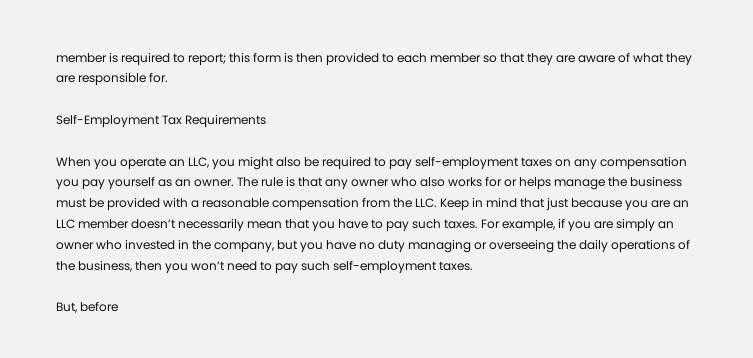member is required to report; this form is then provided to each member so that they are aware of what they are responsible for.

Self-Employment Tax Requirements

When you operate an LLC, you might also be required to pay self-employment taxes on any compensation you pay yourself as an owner. The rule is that any owner who also works for or helps manage the business must be provided with a reasonable compensation from the LLC. Keep in mind that just because you are an LLC member doesn’t necessarily mean that you have to pay such taxes. For example, if you are simply an owner who invested in the company, but you have no duty managing or overseeing the daily operations of the business, then you won’t need to pay such self-employment taxes.

But, before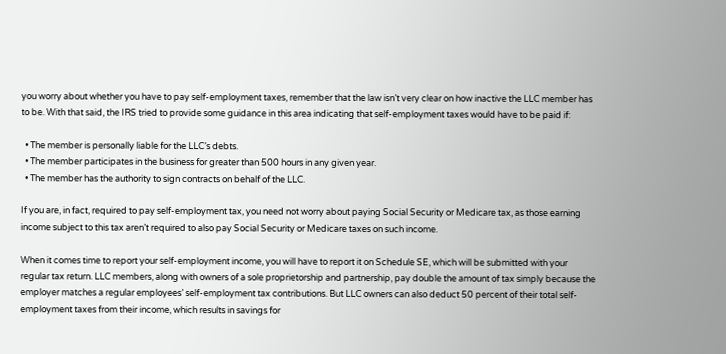you worry about whether you have to pay self-employment taxes, remember that the law isn’t very clear on how inactive the LLC member has to be. With that said, the IRS tried to provide some guidance in this area indicating that self-employment taxes would have to be paid if:

  • The member is personally liable for the LLC’s debts.
  • The member participates in the business for greater than 500 hours in any given year.
  • The member has the authority to sign contracts on behalf of the LLC.

If you are, in fact, required to pay self-employment tax, you need not worry about paying Social Security or Medicare tax, as those earning income subject to this tax aren’t required to also pay Social Security or Medicare taxes on such income.

When it comes time to report your self-employment income, you will have to report it on Schedule SE, which will be submitted with your regular tax return. LLC members, along with owners of a sole proprietorship and partnership, pay double the amount of tax simply because the employer matches a regular employees’ self-employment tax contributions. But LLC owners can also deduct 50 percent of their total self-employment taxes from their income, which results in savings for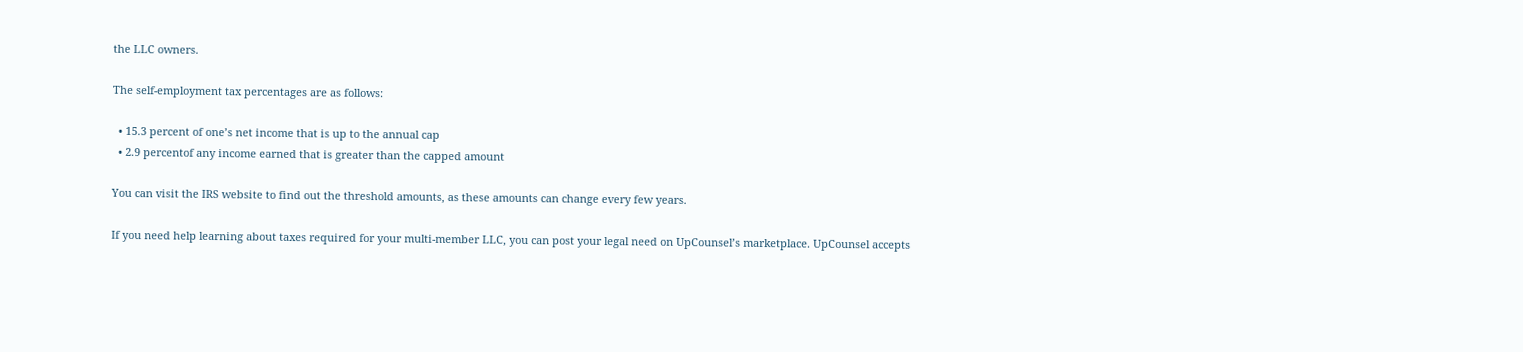the LLC owners.

The self-employment tax percentages are as follows:

  • 15.3 percent of one’s net income that is up to the annual cap
  • 2.9 percentof any income earned that is greater than the capped amount

You can visit the IRS website to find out the threshold amounts, as these amounts can change every few years.

If you need help learning about taxes required for your multi-member LLC, you can post your legal need on UpCounsel’s marketplace. UpCounsel accepts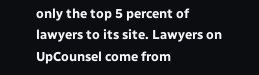only the top 5 percent of lawyers to its site. Lawyers on UpCounsel come from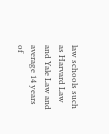law schools such as Harvard Law and Yale Law and average 14 years of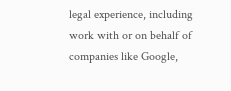legal experience, including work with or on behalf of companies like Google,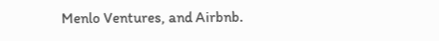Menlo Ventures, and Airbnb.